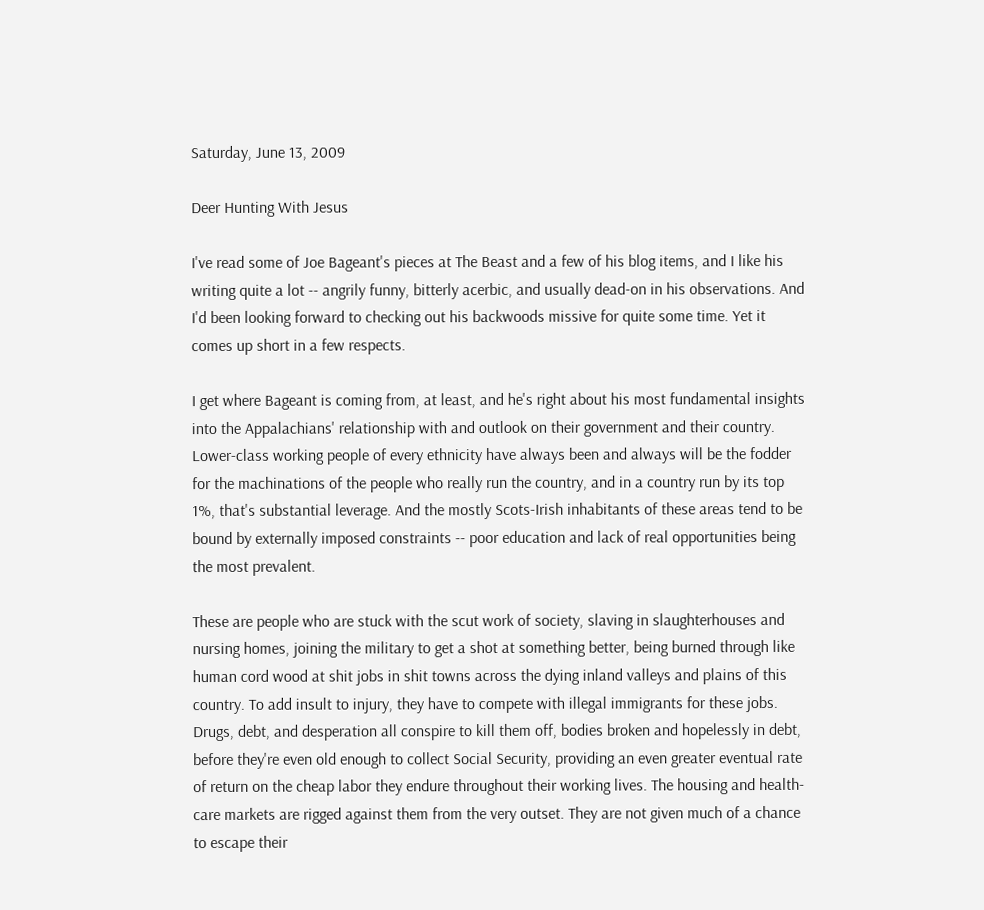Saturday, June 13, 2009

Deer Hunting With Jesus

I've read some of Joe Bageant's pieces at The Beast and a few of his blog items, and I like his writing quite a lot -- angrily funny, bitterly acerbic, and usually dead-on in his observations. And I'd been looking forward to checking out his backwoods missive for quite some time. Yet it comes up short in a few respects.

I get where Bageant is coming from, at least, and he's right about his most fundamental insights into the Appalachians' relationship with and outlook on their government and their country. Lower-class working people of every ethnicity have always been and always will be the fodder for the machinations of the people who really run the country, and in a country run by its top 1%, that's substantial leverage. And the mostly Scots-Irish inhabitants of these areas tend to be bound by externally imposed constraints -- poor education and lack of real opportunities being the most prevalent.

These are people who are stuck with the scut work of society, slaving in slaughterhouses and nursing homes, joining the military to get a shot at something better, being burned through like human cord wood at shit jobs in shit towns across the dying inland valleys and plains of this country. To add insult to injury, they have to compete with illegal immigrants for these jobs. Drugs, debt, and desperation all conspire to kill them off, bodies broken and hopelessly in debt, before they're even old enough to collect Social Security, providing an even greater eventual rate of return on the cheap labor they endure throughout their working lives. The housing and health-care markets are rigged against them from the very outset. They are not given much of a chance to escape their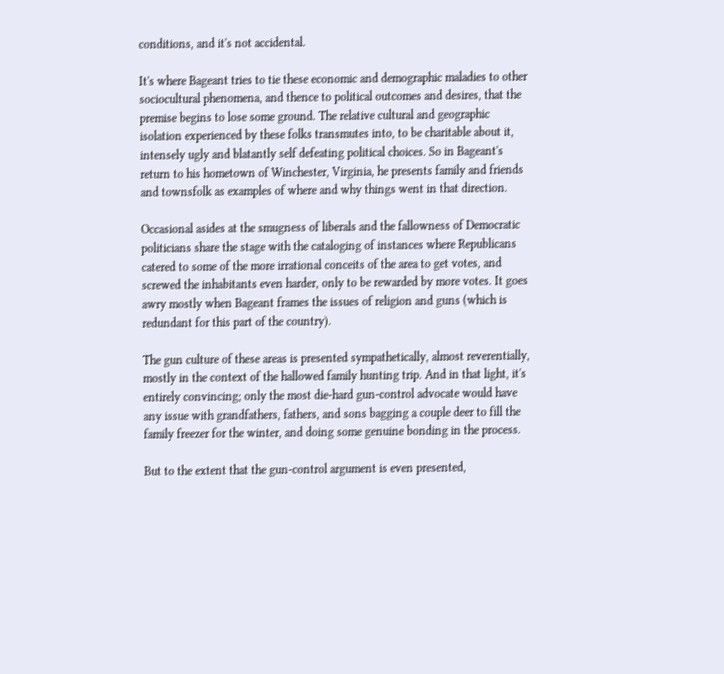conditions, and it's not accidental.

It's where Bageant tries to tie these economic and demographic maladies to other sociocultural phenomena, and thence to political outcomes and desires, that the premise begins to lose some ground. The relative cultural and geographic isolation experienced by these folks transmutes into, to be charitable about it, intensely ugly and blatantly self defeating political choices. So in Bageant's return to his hometown of Winchester, Virginia, he presents family and friends and townsfolk as examples of where and why things went in that direction.

Occasional asides at the smugness of liberals and the fallowness of Democratic politicians share the stage with the cataloging of instances where Republicans catered to some of the more irrational conceits of the area to get votes, and screwed the inhabitants even harder, only to be rewarded by more votes. It goes awry mostly when Bageant frames the issues of religion and guns (which is redundant for this part of the country).

The gun culture of these areas is presented sympathetically, almost reverentially, mostly in the context of the hallowed family hunting trip. And in that light, it's entirely convincing; only the most die-hard gun-control advocate would have any issue with grandfathers, fathers, and sons bagging a couple deer to fill the family freezer for the winter, and doing some genuine bonding in the process.

But to the extent that the gun-control argument is even presented,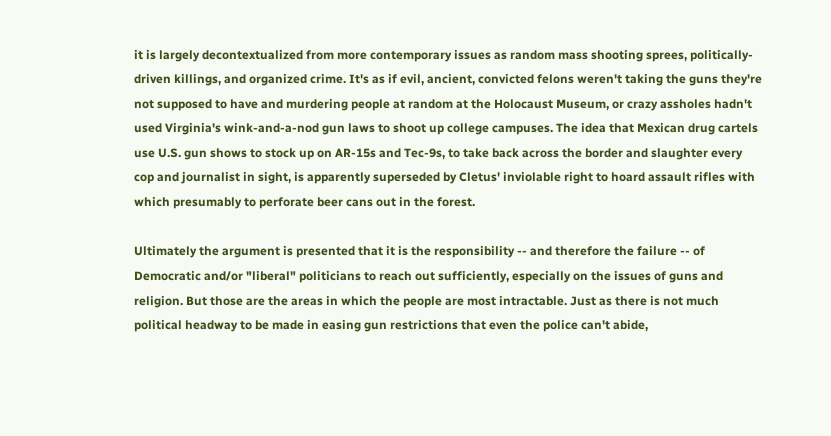it is largely decontextualized from more contemporary issues as random mass shooting sprees, politically-driven killings, and organized crime. It's as if evil, ancient, convicted felons weren't taking the guns they're not supposed to have and murdering people at random at the Holocaust Museum, or crazy assholes hadn't used Virginia's wink-and-a-nod gun laws to shoot up college campuses. The idea that Mexican drug cartels use U.S. gun shows to stock up on AR-15s and Tec-9s, to take back across the border and slaughter every cop and journalist in sight, is apparently superseded by Cletus' inviolable right to hoard assault rifles with which presumably to perforate beer cans out in the forest.

Ultimately the argument is presented that it is the responsibility -- and therefore the failure -- of Democratic and/or "liberal" politicians to reach out sufficiently, especially on the issues of guns and religion. But those are the areas in which the people are most intractable. Just as there is not much political headway to be made in easing gun restrictions that even the police can't abide,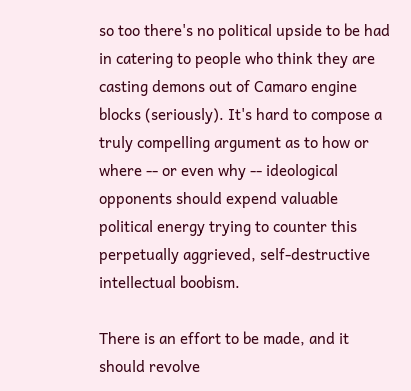so too there's no political upside to be had in catering to people who think they are casting demons out of Camaro engine blocks (seriously). It's hard to compose a truly compelling argument as to how or where -- or even why -- ideological opponents should expend valuable political energy trying to counter this perpetually aggrieved, self-destructive intellectual boobism.

There is an effort to be made, and it should revolve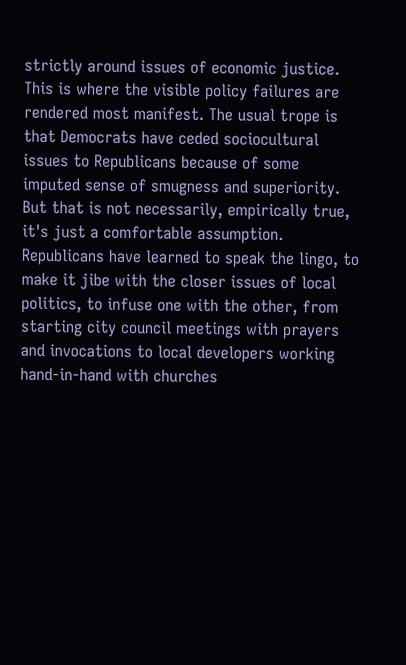strictly around issues of economic justice. This is where the visible policy failures are rendered most manifest. The usual trope is that Democrats have ceded sociocultural issues to Republicans because of some imputed sense of smugness and superiority. But that is not necessarily, empirically true, it's just a comfortable assumption. Republicans have learned to speak the lingo, to make it jibe with the closer issues of local politics, to infuse one with the other, from starting city council meetings with prayers and invocations to local developers working hand-in-hand with churches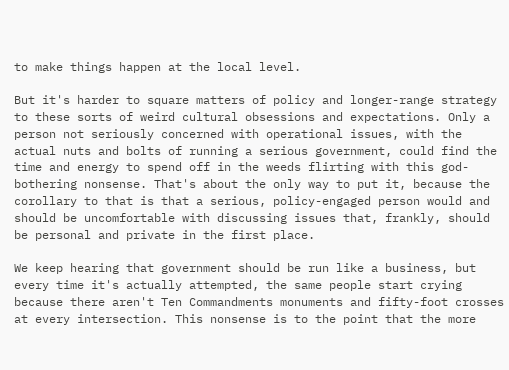to make things happen at the local level.

But it's harder to square matters of policy and longer-range strategy to these sorts of weird cultural obsessions and expectations. Only a person not seriously concerned with operational issues, with the actual nuts and bolts of running a serious government, could find the time and energy to spend off in the weeds flirting with this god-bothering nonsense. That's about the only way to put it, because the corollary to that is that a serious, policy-engaged person would and should be uncomfortable with discussing issues that, frankly, should be personal and private in the first place.

We keep hearing that government should be run like a business, but every time it's actually attempted, the same people start crying because there aren't Ten Commandments monuments and fifty-foot crosses at every intersection. This nonsense is to the point that the more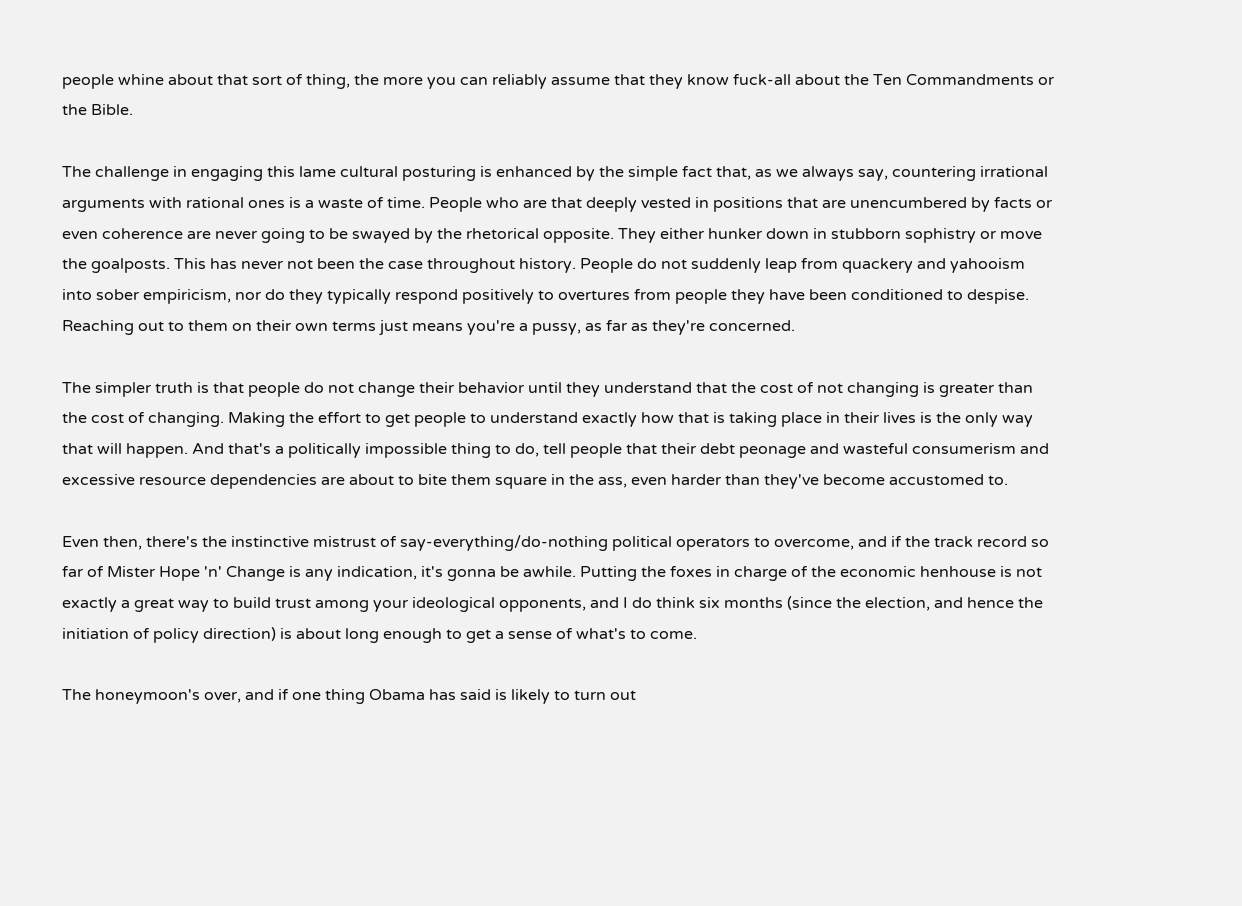people whine about that sort of thing, the more you can reliably assume that they know fuck-all about the Ten Commandments or the Bible.

The challenge in engaging this lame cultural posturing is enhanced by the simple fact that, as we always say, countering irrational arguments with rational ones is a waste of time. People who are that deeply vested in positions that are unencumbered by facts or even coherence are never going to be swayed by the rhetorical opposite. They either hunker down in stubborn sophistry or move the goalposts. This has never not been the case throughout history. People do not suddenly leap from quackery and yahooism into sober empiricism, nor do they typically respond positively to overtures from people they have been conditioned to despise. Reaching out to them on their own terms just means you're a pussy, as far as they're concerned.

The simpler truth is that people do not change their behavior until they understand that the cost of not changing is greater than the cost of changing. Making the effort to get people to understand exactly how that is taking place in their lives is the only way that will happen. And that's a politically impossible thing to do, tell people that their debt peonage and wasteful consumerism and excessive resource dependencies are about to bite them square in the ass, even harder than they've become accustomed to.

Even then, there's the instinctive mistrust of say-everything/do-nothing political operators to overcome, and if the track record so far of Mister Hope 'n' Change is any indication, it's gonna be awhile. Putting the foxes in charge of the economic henhouse is not exactly a great way to build trust among your ideological opponents, and I do think six months (since the election, and hence the initiation of policy direction) is about long enough to get a sense of what's to come.

The honeymoon's over, and if one thing Obama has said is likely to turn out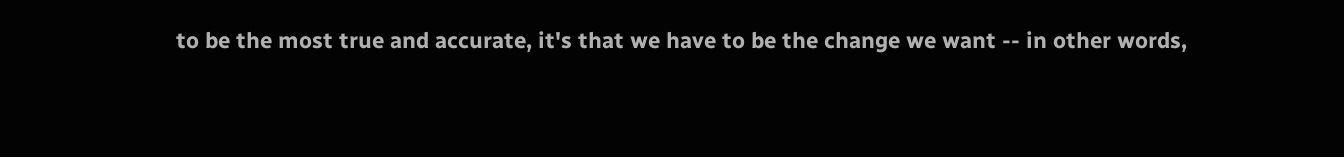to be the most true and accurate, it's that we have to be the change we want -- in other words,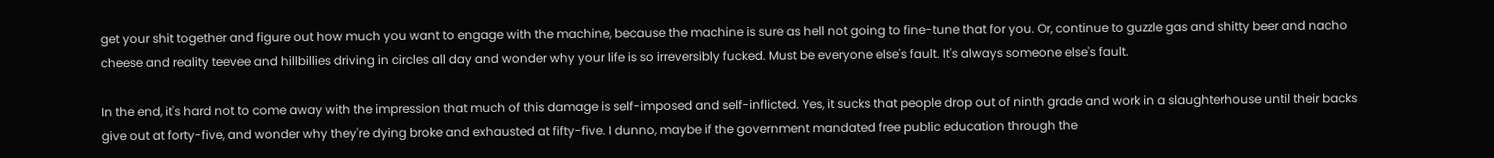get your shit together and figure out how much you want to engage with the machine, because the machine is sure as hell not going to fine-tune that for you. Or, continue to guzzle gas and shitty beer and nacho cheese and reality teevee and hillbillies driving in circles all day and wonder why your life is so irreversibly fucked. Must be everyone else's fault. It's always someone else's fault.

In the end, it's hard not to come away with the impression that much of this damage is self-imposed and self-inflicted. Yes, it sucks that people drop out of ninth grade and work in a slaughterhouse until their backs give out at forty-five, and wonder why they're dying broke and exhausted at fifty-five. I dunno, maybe if the government mandated free public education through the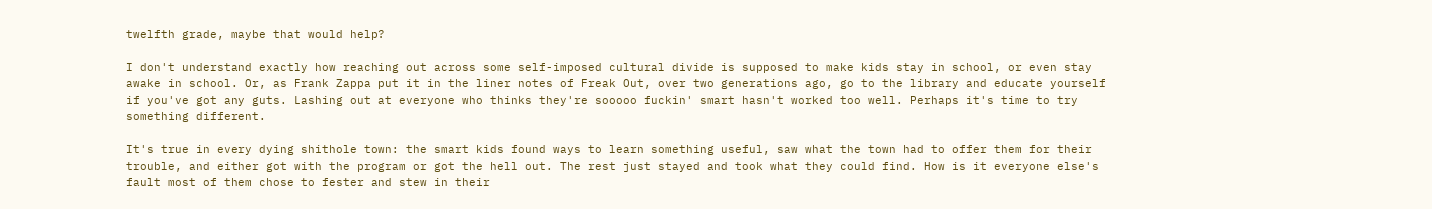twelfth grade, maybe that would help?

I don't understand exactly how reaching out across some self-imposed cultural divide is supposed to make kids stay in school, or even stay awake in school. Or, as Frank Zappa put it in the liner notes of Freak Out, over two generations ago, go to the library and educate yourself if you've got any guts. Lashing out at everyone who thinks they're sooooo fuckin' smart hasn't worked too well. Perhaps it's time to try something different.

It's true in every dying shithole town: the smart kids found ways to learn something useful, saw what the town had to offer them for their trouble, and either got with the program or got the hell out. The rest just stayed and took what they could find. How is it everyone else's fault most of them chose to fester and stew in their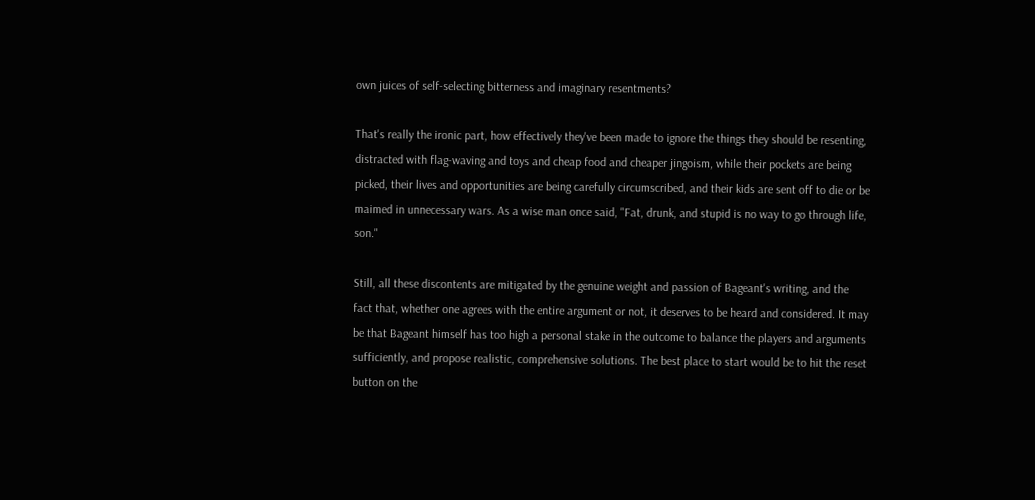own juices of self-selecting bitterness and imaginary resentments?

That's really the ironic part, how effectively they've been made to ignore the things they should be resenting, distracted with flag-waving and toys and cheap food and cheaper jingoism, while their pockets are being picked, their lives and opportunities are being carefully circumscribed, and their kids are sent off to die or be maimed in unnecessary wars. As a wise man once said, "Fat, drunk, and stupid is no way to go through life, son."

Still, all these discontents are mitigated by the genuine weight and passion of Bageant's writing, and the fact that, whether one agrees with the entire argument or not, it deserves to be heard and considered. It may be that Bageant himself has too high a personal stake in the outcome to balance the players and arguments sufficiently, and propose realistic, comprehensive solutions. The best place to start would be to hit the reset button on the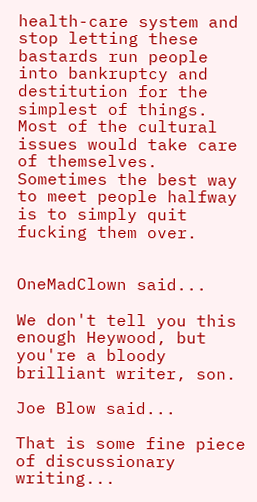health-care system and stop letting these bastards run people into bankruptcy and destitution for the simplest of things. Most of the cultural issues would take care of themselves. Sometimes the best way to meet people halfway is to simply quit fucking them over.


OneMadClown said...

We don't tell you this enough Heywood, but you're a bloody brilliant writer, son.

Joe Blow said...

That is some fine piece of discussionary writing...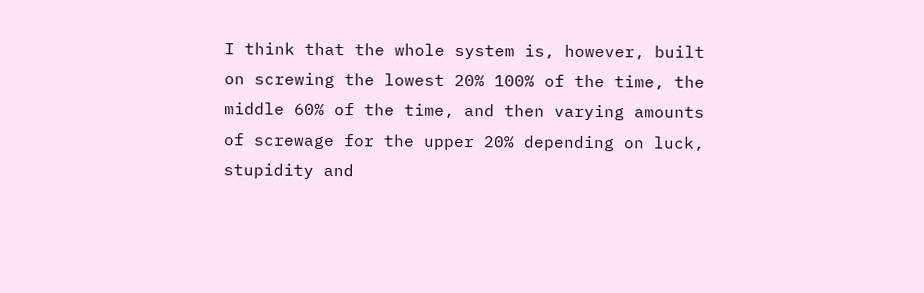I think that the whole system is, however, built on screwing the lowest 20% 100% of the time, the middle 60% of the time, and then varying amounts of screwage for the upper 20% depending on luck, stupidity and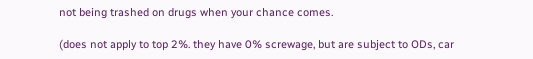not being trashed on drugs when your chance comes.

(does not apply to top 2%. they have 0% screwage, but are subject to ODs, car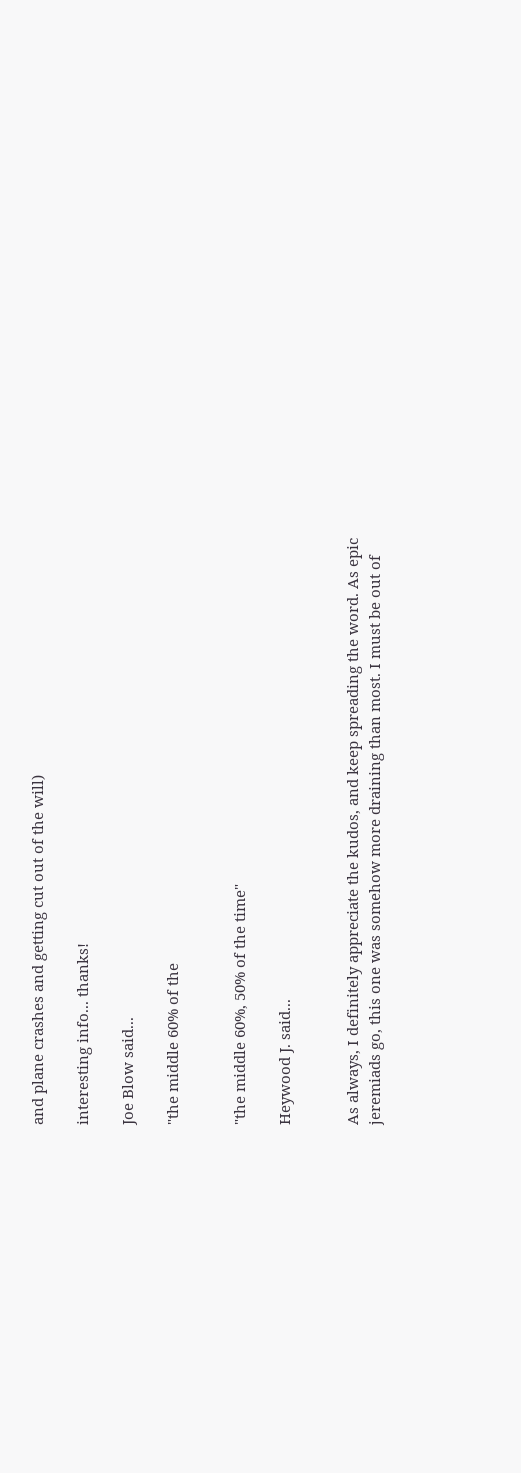and plane crashes and getting cut out of the will)

interesting info... thanks!

Joe Blow said...

"the middle 60% of the


"the middle 60%, 50% of the time"

Heywood J. said...


As always, I definitely appreciate the kudos, and keep spreading the word. As epic jeremiads go, this one was somehow more draining than most. I must be out of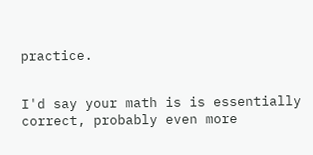practice.


I'd say your math is is essentially correct, probably even more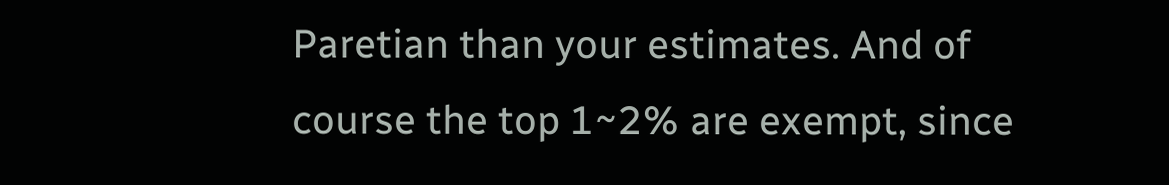Paretian than your estimates. And of course the top 1~2% are exempt, since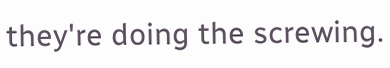they're doing the screwing.